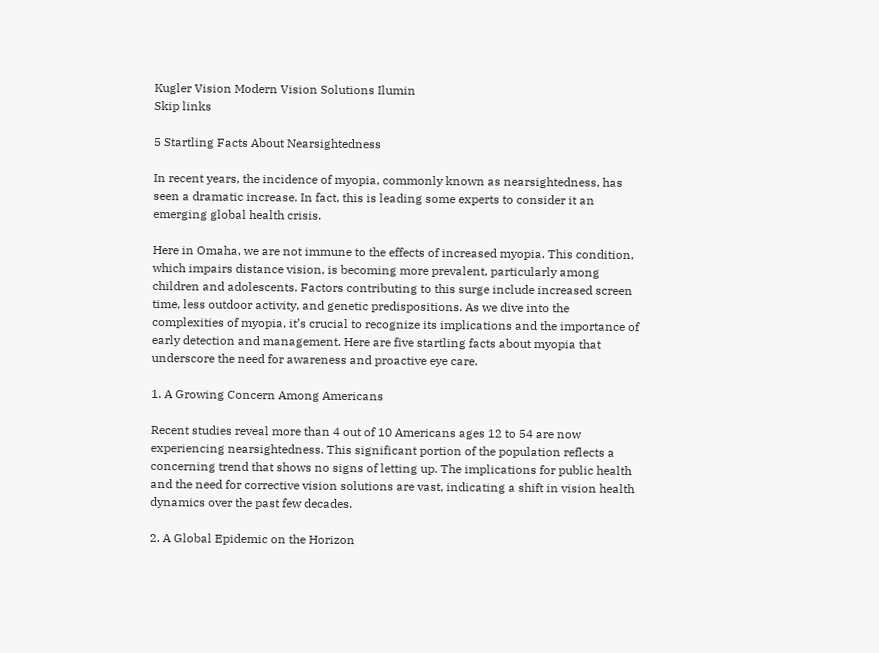Kugler Vision Modern Vision Solutions Ilumin
Skip links

5 Startling Facts About Nearsightedness

In recent years, the incidence of myopia, commonly known as nearsightedness, has seen a dramatic increase. In fact, this is leading some experts to consider it an emerging global health crisis.

Here in Omaha, we are not immune to the effects of increased myopia. This condition, which impairs distance vision, is becoming more prevalent, particularly among children and adolescents. Factors contributing to this surge include increased screen time, less outdoor activity, and genetic predispositions. As we dive into the complexities of myopia, it’s crucial to recognize its implications and the importance of early detection and management. Here are five startling facts about myopia that underscore the need for awareness and proactive eye care.

1. A Growing Concern Among Americans

Recent studies reveal more than 4 out of 10 Americans ages 12 to 54 are now experiencing nearsightedness. This significant portion of the population reflects a concerning trend that shows no signs of letting up. The implications for public health and the need for corrective vision solutions are vast, indicating a shift in vision health dynamics over the past few decades.

2. A Global Epidemic on the Horizon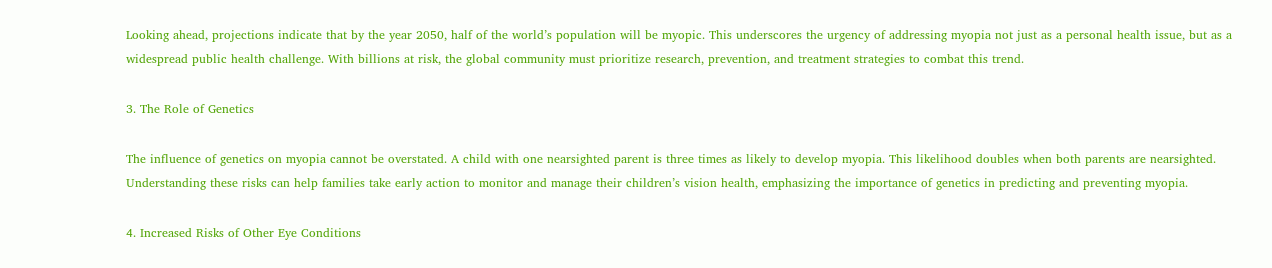Looking ahead, projections indicate that by the year 2050, half of the world’s population will be myopic. This underscores the urgency of addressing myopia not just as a personal health issue, but as a widespread public health challenge. With billions at risk, the global community must prioritize research, prevention, and treatment strategies to combat this trend.

3. The Role of Genetics

The influence of genetics on myopia cannot be overstated. A child with one nearsighted parent is three times as likely to develop myopia. This likelihood doubles when both parents are nearsighted. Understanding these risks can help families take early action to monitor and manage their children’s vision health, emphasizing the importance of genetics in predicting and preventing myopia.

4. Increased Risks of Other Eye Conditions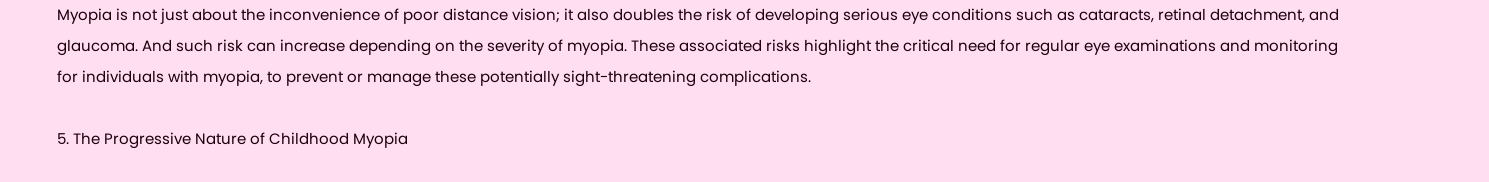Myopia is not just about the inconvenience of poor distance vision; it also doubles the risk of developing serious eye conditions such as cataracts, retinal detachment, and glaucoma. And such risk can increase depending on the severity of myopia. These associated risks highlight the critical need for regular eye examinations and monitoring for individuals with myopia, to prevent or manage these potentially sight-threatening complications.

5. The Progressive Nature of Childhood Myopia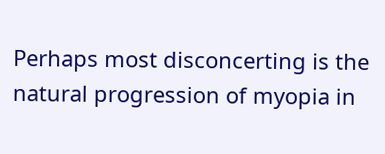Perhaps most disconcerting is the natural progression of myopia in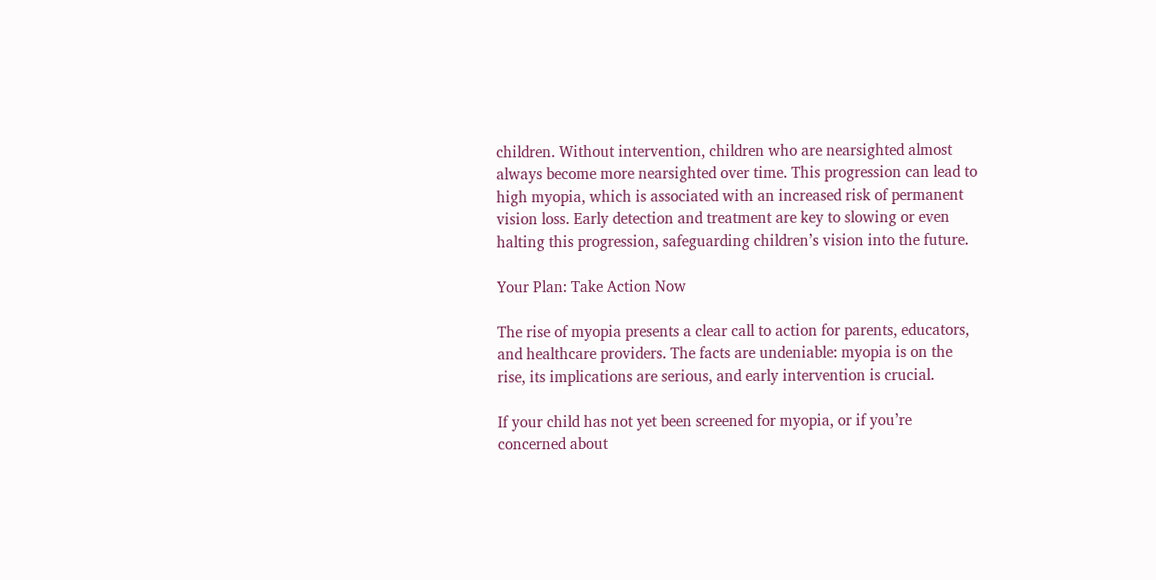children. Without intervention, children who are nearsighted almost always become more nearsighted over time. This progression can lead to high myopia, which is associated with an increased risk of permanent vision loss. Early detection and treatment are key to slowing or even halting this progression, safeguarding children’s vision into the future.

Your Plan: Take Action Now

The rise of myopia presents a clear call to action for parents, educators, and healthcare providers. The facts are undeniable: myopia is on the rise, its implications are serious, and early intervention is crucial.

If your child has not yet been screened for myopia, or if you’re concerned about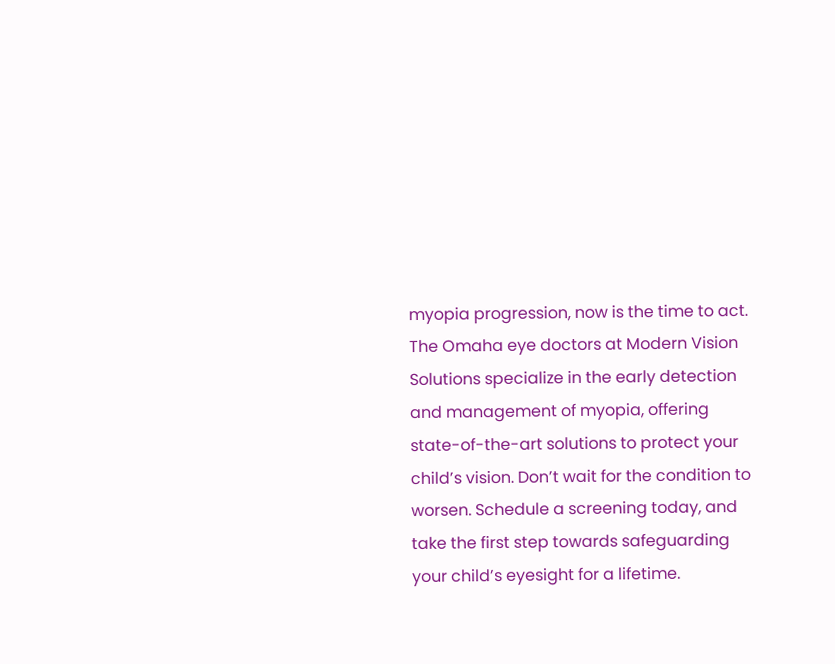myopia progression, now is the time to act. The Omaha eye doctors at Modern Vision Solutions specialize in the early detection and management of myopia, offering state-of-the-art solutions to protect your child’s vision. Don’t wait for the condition to worsen. Schedule a screening today, and take the first step towards safeguarding your child’s eyesight for a lifetime.